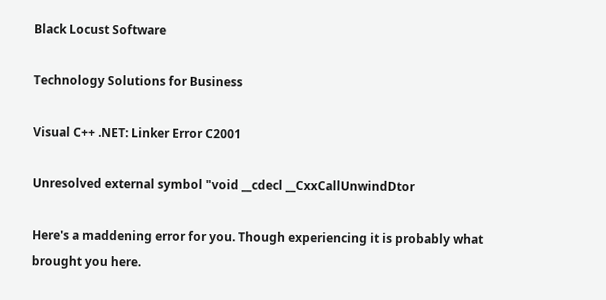Black Locust Software

Technology Solutions for Business

Visual C++ .NET: Linker Error C2001

Unresolved external symbol "void __cdecl __CxxCallUnwindDtor

Here's a maddening error for you. Though experiencing it is probably what brought you here.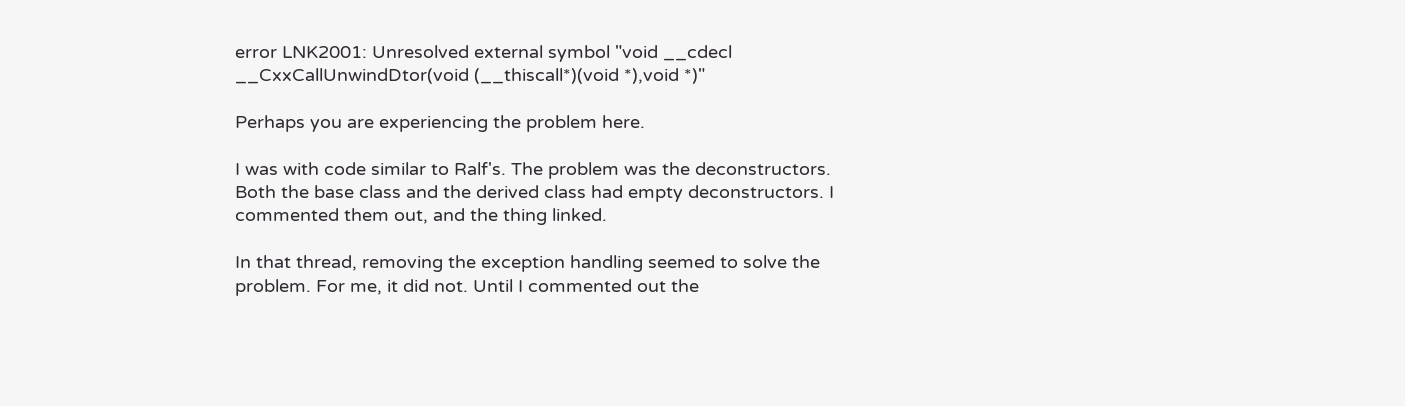error LNK2001: Unresolved external symbol "void __cdecl __CxxCallUnwindDtor(void (__thiscall*)(void *),void *)"

Perhaps you are experiencing the problem here.

I was with code similar to Ralf's. The problem was the deconstructors. Both the base class and the derived class had empty deconstructors. I commented them out, and the thing linked.

In that thread, removing the exception handling seemed to solve the problem. For me, it did not. Until I commented out the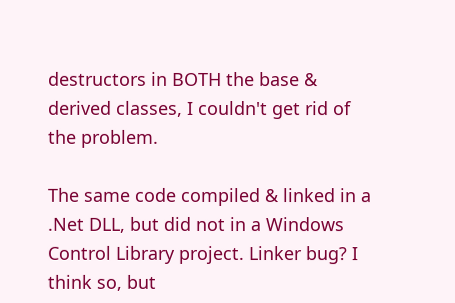destructors in BOTH the base & derived classes, I couldn't get rid of the problem.

The same code compiled & linked in a .Net DLL, but did not in a Windows Control Library project. Linker bug? I think so, but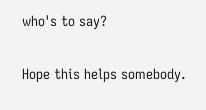who's to say?

Hope this helps somebody.